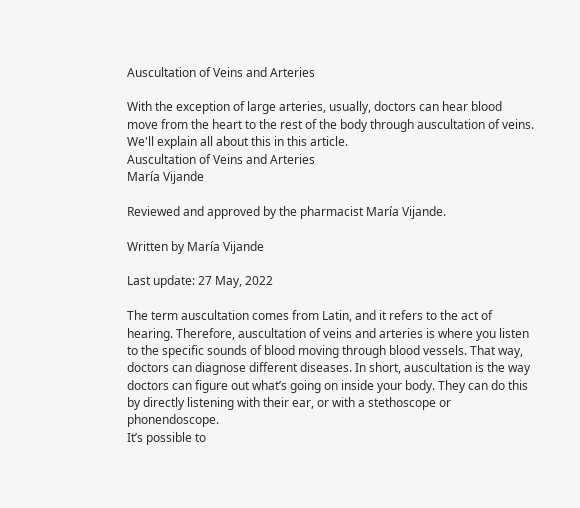Auscultation of Veins and Arteries

With the exception of large arteries, usually, doctors can hear blood move from the heart to the rest of the body through auscultation of veins. We'll explain all about this in this article.
Auscultation of Veins and Arteries
María Vijande

Reviewed and approved by the pharmacist María Vijande.

Written by María Vijande

Last update: 27 May, 2022

The term auscultation comes from Latin, and it refers to the act of hearing. Therefore, auscultation of veins and arteries is where you listen to the specific sounds of blood moving through blood vessels. That way, doctors can diagnose different diseases. In short, auscultation is the way doctors can figure out what’s going on inside your body. They can do this by directly listening with their ear, or with a stethoscope or phonendoscope.
It’s possible to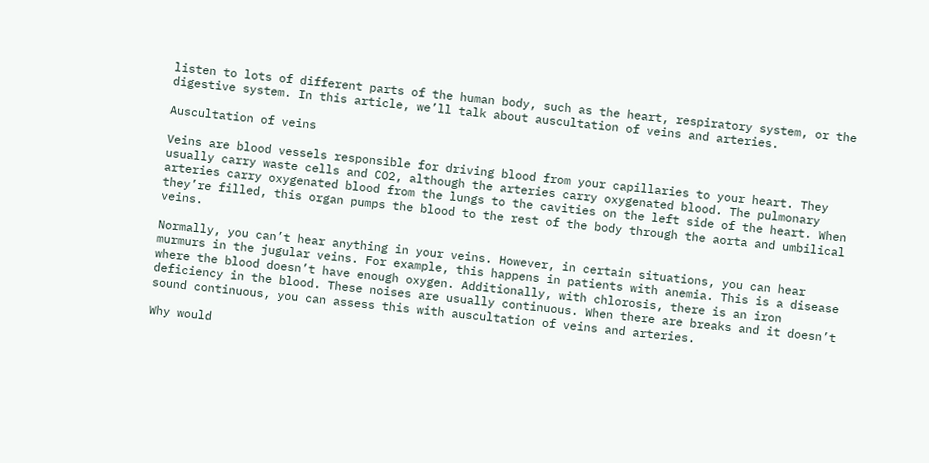listen to lots of different parts of the human body, such as the heart, respiratory system, or the digestive system. In this article, we’ll talk about auscultation of veins and arteries.

Auscultation of veins

Veins are blood vessels responsible for driving blood from your capillaries to your heart. They usually carry waste cells and CO2, although the arteries carry oxygenated blood. The pulmonary arteries carry oxygenated blood from the lungs to the cavities on the left side of the heart. When they’re filled, this organ pumps the blood to the rest of the body through the aorta and umbilical veins.

Normally, you can’t hear anything in your veins. However, in certain situations, you can hear murmurs in the jugular veins. For example, this happens in patients with anemia. This is a disease where the blood doesn’t have enough oxygen. Additionally, with chlorosis, there is an iron deficiency in the blood. These noises are usually continuous. When there are breaks and it doesn’t sound continuous, you can assess this with auscultation of veins and arteries.

Why would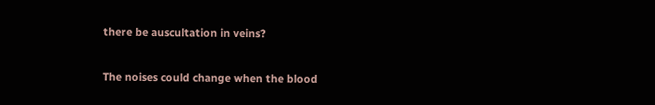there be auscultation in veins?

The noises could change when the blood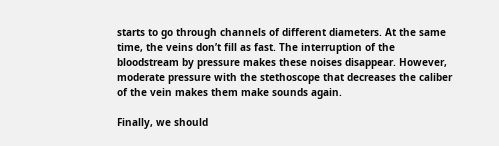starts to go through channels of different diameters. At the same time, the veins don’t fill as fast. The interruption of the bloodstream by pressure makes these noises disappear. However, moderate pressure with the stethoscope that decreases the caliber of the vein makes them make sounds again.

Finally, we should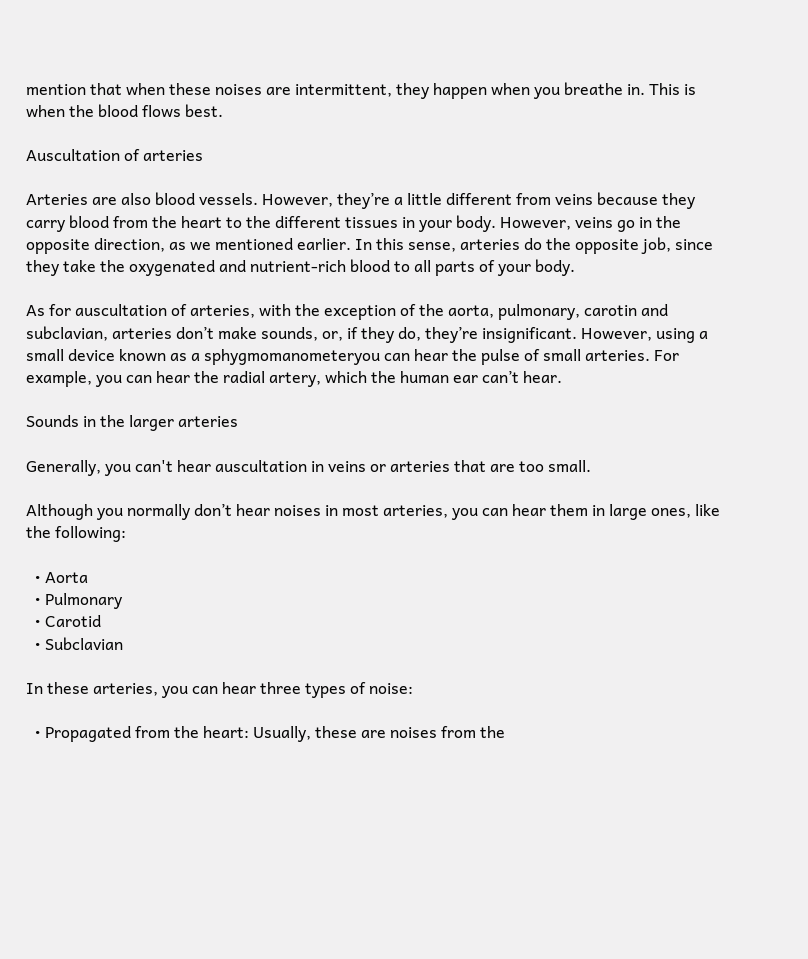mention that when these noises are intermittent, they happen when you breathe in. This is when the blood flows best.

Auscultation of arteries

Arteries are also blood vessels. However, they’re a little different from veins because they carry blood from the heart to the different tissues in your body. However, veins go in the opposite direction, as we mentioned earlier. In this sense, arteries do the opposite job, since they take the oxygenated and nutrient-rich blood to all parts of your body.

As for auscultation of arteries, with the exception of the aorta, pulmonary, carotin and subclavian, arteries don’t make sounds, or, if they do, they’re insignificant. However, using a small device known as a sphygmomanometeryou can hear the pulse of small arteries. For example, you can hear the radial artery, which the human ear can’t hear.

Sounds in the larger arteries

Generally, you can't hear auscultation in veins or arteries that are too small.

Although you normally don’t hear noises in most arteries, you can hear them in large ones, like the following:

  • Aorta
  • Pulmonary
  • Carotid
  • Subclavian

In these arteries, you can hear three types of noise:

  • Propagated from the heart: Usually, these are noises from the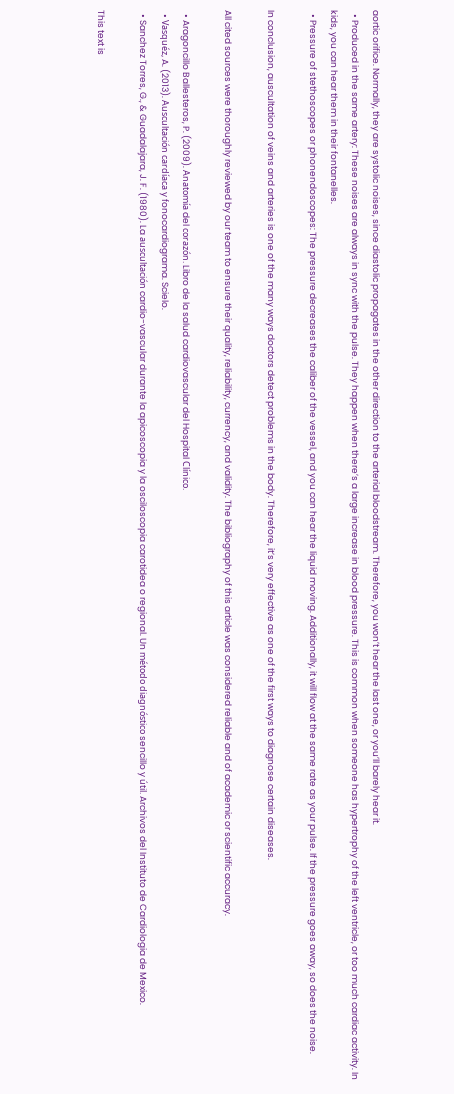aortic orifice. Normally, they are systolic noises, since diastolic propagates in the other direction to the arterial bloodstream. Therefore, you won’t hear the last one, or you’ll barely hear it.
  • Produced in the same artery: These noises are always in sync with the pulse. They happen when there’s a large increase in blood pressure. This is common when someone has hypertrophy of the left ventricle, or too much cardiac activity. In kids, you can hear them in their fontanelles.
  • Pressure of stethoscopes or phonendoscopes: The pressure decreases the caliber of the vessel, and you can hear the liquid moving. Additionally, it will flow at the same rate as your pulse. If the pressure goes away, so does the noise.

In conclusion, auscultation of veins and arteries is one of the many ways doctors detect problems in the body. Therefore, it’s very effective as one of the first ways to diagnose certain diseases.

All cited sources were thoroughly reviewed by our team to ensure their quality, reliability, currency, and validity. The bibliography of this article was considered reliable and of academic or scientific accuracy.

  • Aragoncillo Ballesteros, P. (2009). Anatomía del corazón. Libro de la salud cardiovascular del Hospital Clínico.
  • Vasquéz, A. (2013). Auscultación cardíaca y fonocardiograma. Scielo.
  • Sanchez Torres, G., & Guadalajara, J. F. (1980). La auscultación cardio-vascular durante la apicoscopia y la osciloscopia carotidea o regional. Un método diagnóstico sencillo y útil. Archivos del Instituto de Cardiologia de Mexico.

This text is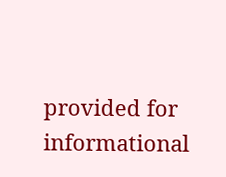provided for informational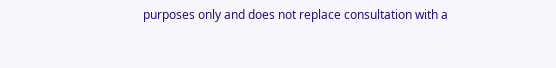purposes only and does not replace consultation with a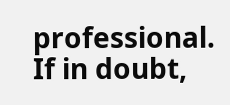professional. If in doubt,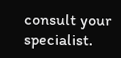consult your specialist.